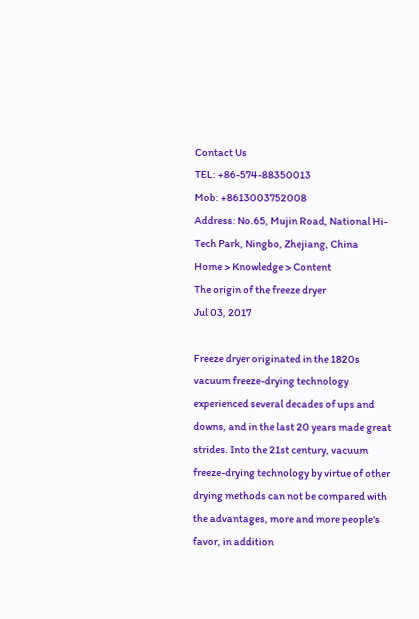Contact Us
TEL: +86-574-88350013
Mob: +8613003752008
Address: No.65, Mujin Road, National Hi-Tech Park, Ningbo, Zhejiang, China
Home > Knowledge > Content
The origin of the freeze dryer
Jul 03, 2017

Freeze dryer originated in the 1820s vacuum freeze-drying technology experienced several decades of ups and downs, and in the last 20 years made great strides. Into the 21st century, vacuum freeze-drying technology by virtue of other drying methods can not be compared with the advantages, more and more people's favor, in addition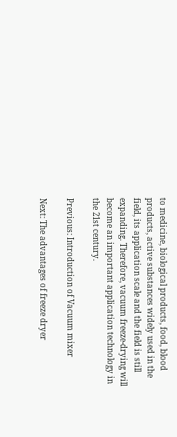to medicine, biological products, food, blood products, active substances widely used in the field, its application scale and the field is still expanding. Therefore, vacuum freeze-drying will become an important application technology in the 21st century.

Previous: Introduction of Vacuum mixer

Next: The advantages of freeze dryer